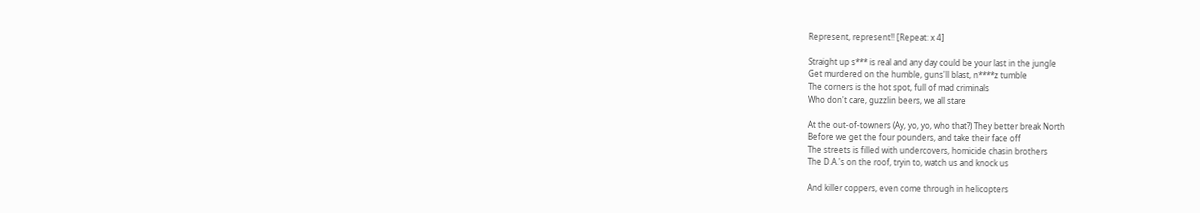Represent, represent!! [Repeat: x 4]

Straight up s*** is real and any day could be your last in the jungle
Get murdered on the humble, guns'll blast, n****z tumble
The corners is the hot spot, full of mad criminals
Who don't care, guzzlin beers, we all stare

At the out-of-towners (Ay, yo, yo, who that?) They better break North
Before we get the four pounders, and take their face off
The streets is filled with undercovers, homicide chasin brothers
The D.A.'s on the roof, tryin to, watch us and knock us

And killer coppers, even come through in helicopters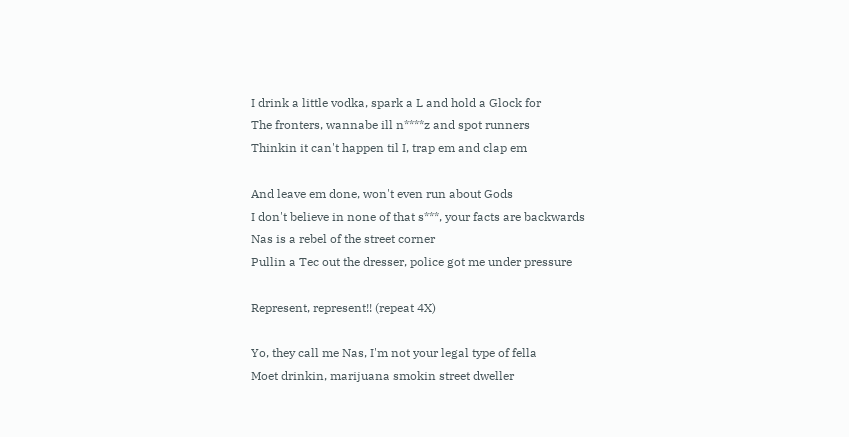I drink a little vodka, spark a L and hold a Glock for
The fronters, wannabe ill n****z and spot runners
Thinkin it can't happen til I, trap em and clap em

And leave em done, won't even run about Gods
I don't believe in none of that s***, your facts are backwards
Nas is a rebel of the street corner
Pullin a Tec out the dresser, police got me under pressure

Represent, represent!! (repeat 4X)

Yo, they call me Nas, I'm not your legal type of fella
Moet drinkin, marijuana smokin street dweller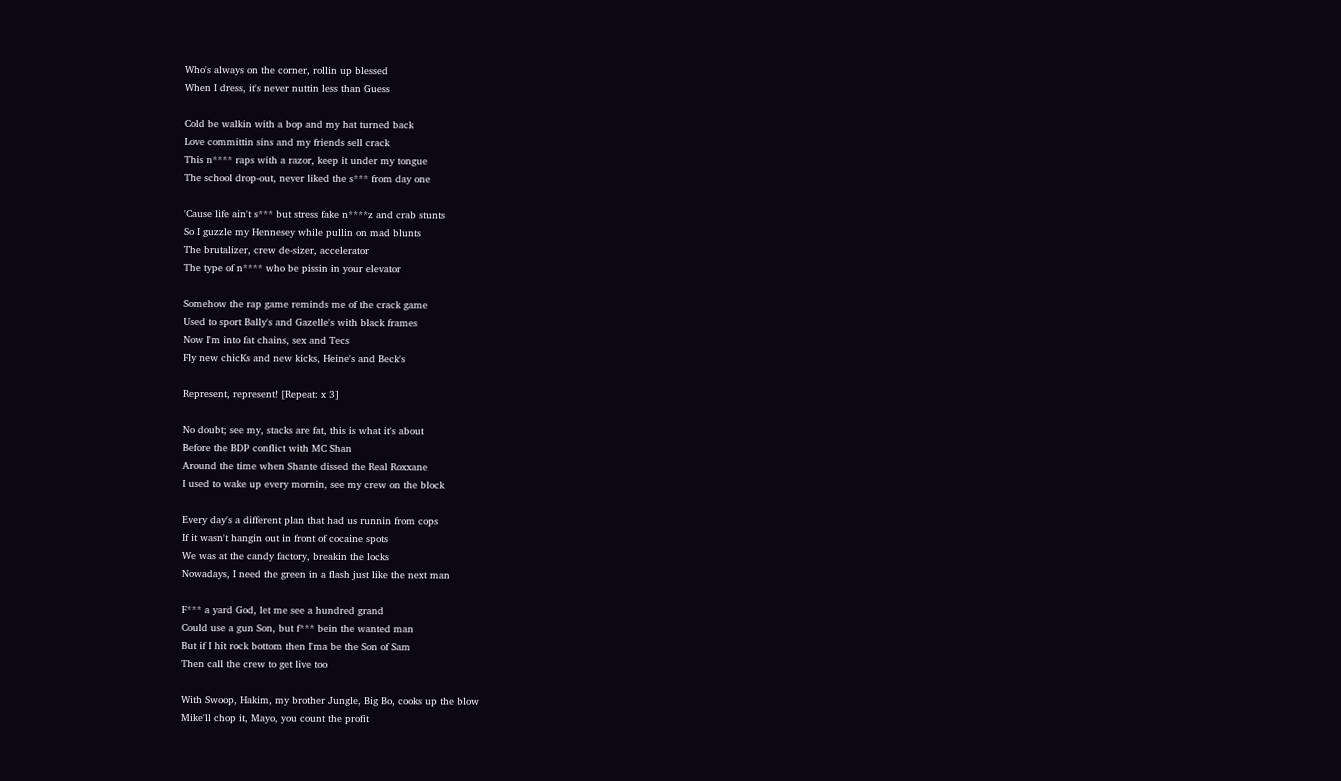Who's always on the corner, rollin up blessed
When I dress, it's never nuttin less than Guess

Cold be walkin with a bop and my hat turned back
Love committin sins and my friends sell crack
This n**** raps with a razor, keep it under my tongue
The school drop-out, never liked the s*** from day one

'Cause life ain't s*** but stress fake n****z and crab stunts
So I guzzle my Hennesey while pullin on mad blunts
The brutalizer, crew de-sizer, accelerator
The type of n**** who be pissin in your elevator

Somehow the rap game reminds me of the crack game
Used to sport Bally's and Gazelle's with black frames
Now I'm into fat chains, sex and Tecs
Fly new chicKs and new kicks, Heine's and Beck's

Represent, represent! [Repeat: x 3]

No doubt; see my, stacks are fat, this is what it's about
Before the BDP conflict with MC Shan
Around the time when Shante dissed the Real Roxxane
I used to wake up every mornin, see my crew on the block

Every day's a different plan that had us runnin from cops
If it wasn't hangin out in front of cocaine spots
We was at the candy factory, breakin the locks
Nowadays, I need the green in a flash just like the next man

F*** a yard God, let me see a hundred grand
Could use a gun Son, but f*** bein the wanted man
But if I hit rock bottom then I'ma be the Son of Sam
Then call the crew to get live too

With Swoop, Hakim, my brother Jungle, Big Bo, cooks up the blow
Mike'll chop it, Mayo, you count the profit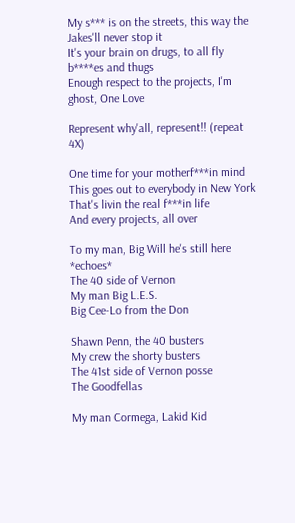My s*** is on the streets, this way the Jakes'll never stop it
It's your brain on drugs, to all fly b****es and thugs
Enough respect to the projects, I'm ghost, One Love

Represent why'all, represent!! (repeat 4X)

One time for your motherf***in mind
This goes out to everybody in New York
That's livin the real f***in life
And every projects, all over

To my man, Big Will he's still here *echoes*
The 40 side of Vernon
My man Big L.E.S.
Big Cee-Lo from the Don

Shawn Penn, the 40 busters
My crew the shorty busters
The 41st side of Vernon posse
The Goodfellas

My man Cormega, Lakid Kid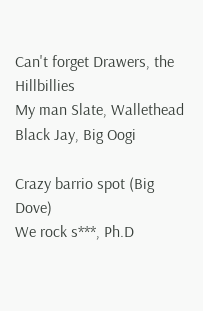Can't forget Drawers, the Hillbillies
My man Slate, Wallethead
Black Jay, Big Oogi

Crazy barrio spot (Big Dove)
We rock s***, Ph.D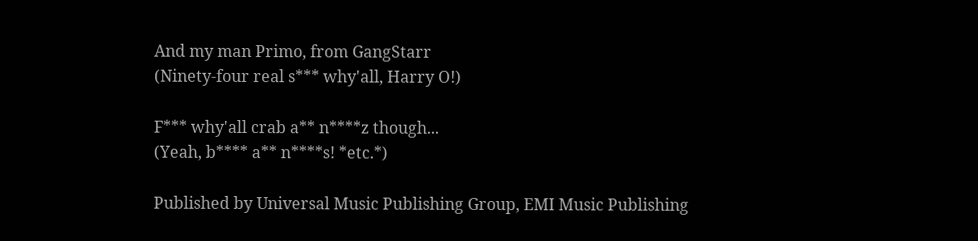And my man Primo, from GangStarr
(Ninety-four real s*** why'all, Harry O!)

F*** why'all crab a** n****z though...
(Yeah, b**** a** n****s! *etc.*)

Published by Universal Music Publishing Group, EMI Music Publishing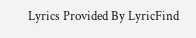Lyrics Provided By LyricFind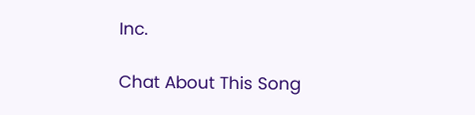Inc.

Chat About This Song